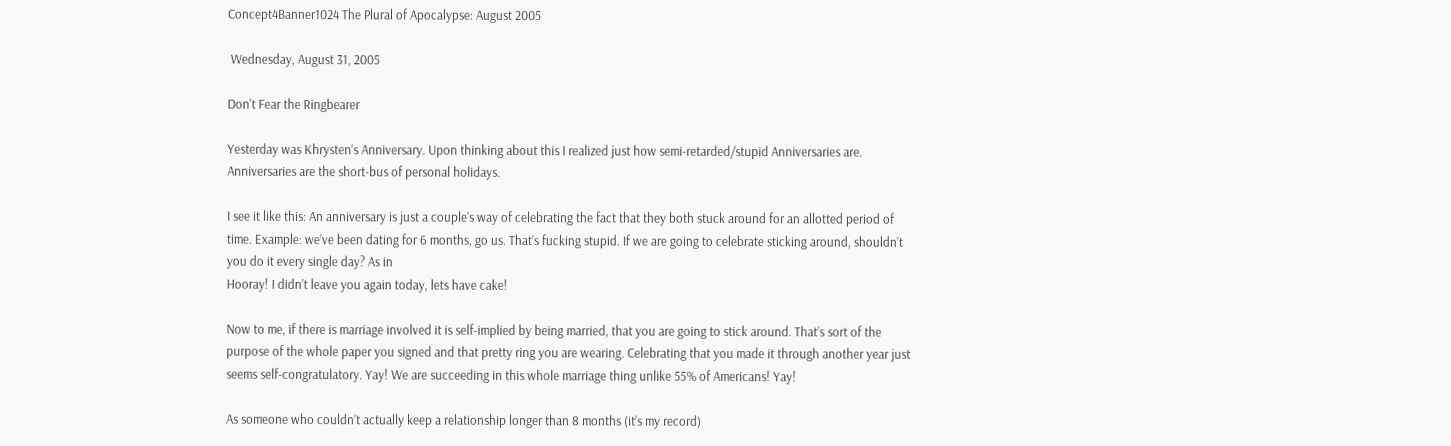Concept4Banner1024 The Plural of Apocalypse: August 2005

 Wednesday, August 31, 2005

Don't Fear the Ringbearer

Yesterday was Khrysten’s Anniversary. Upon thinking about this I realized just how semi-retarded/stupid Anniversaries are. Anniversaries are the short-bus of personal holidays.

I see it like this: An anniversary is just a couple’s way of celebrating the fact that they both stuck around for an allotted period of time. Example: we’ve been dating for 6 months, go us. That’s fucking stupid. If we are going to celebrate sticking around, shouldn’t you do it every single day? As in
Hooray! I didn’t leave you again today, lets have cake!

Now to me, if there is marriage involved it is self-implied by being married, that you are going to stick around. That’s sort of the purpose of the whole paper you signed and that pretty ring you are wearing. Celebrating that you made it through another year just seems self-congratulatory. Yay! We are succeeding in this whole marriage thing unlike 55% of Americans! Yay!

As someone who couldn’t actually keep a relationship longer than 8 months (it’s my record)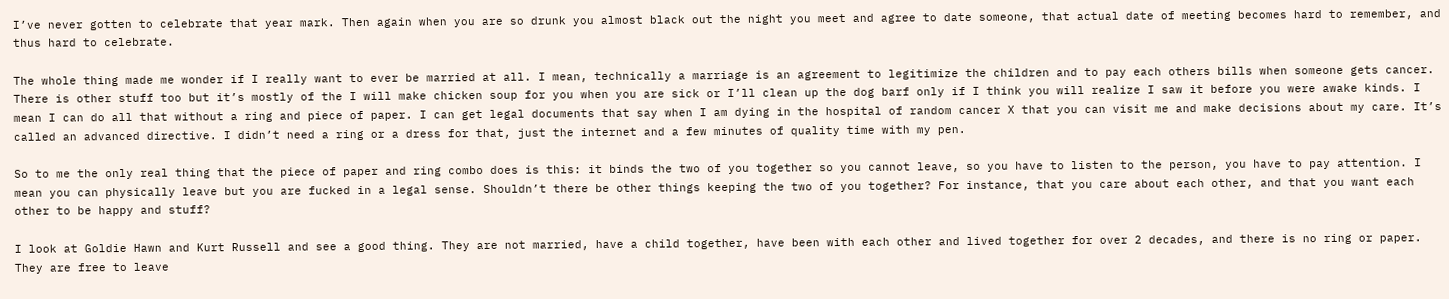I’ve never gotten to celebrate that year mark. Then again when you are so drunk you almost black out the night you meet and agree to date someone, that actual date of meeting becomes hard to remember, and thus hard to celebrate.

The whole thing made me wonder if I really want to ever be married at all. I mean, technically a marriage is an agreement to legitimize the children and to pay each others bills when someone gets cancer. There is other stuff too but it’s mostly of the I will make chicken soup for you when you are sick or I’ll clean up the dog barf only if I think you will realize I saw it before you were awake kinds. I mean I can do all that without a ring and piece of paper. I can get legal documents that say when I am dying in the hospital of random cancer X that you can visit me and make decisions about my care. It’s called an advanced directive. I didn’t need a ring or a dress for that, just the internet and a few minutes of quality time with my pen.

So to me the only real thing that the piece of paper and ring combo does is this: it binds the two of you together so you cannot leave, so you have to listen to the person, you have to pay attention. I mean you can physically leave but you are fucked in a legal sense. Shouldn’t there be other things keeping the two of you together? For instance, that you care about each other, and that you want each other to be happy and stuff?

I look at Goldie Hawn and Kurt Russell and see a good thing. They are not married, have a child together, have been with each other and lived together for over 2 decades, and there is no ring or paper. They are free to leave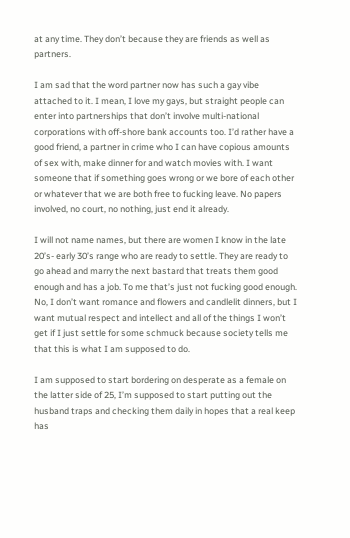at any time. They don’t because they are friends as well as partners.

I am sad that the word partner now has such a gay vibe attached to it. I mean, I love my gays, but straight people can enter into partnerships that don’t involve multi-national corporations with off-shore bank accounts too. I’d rather have a good friend, a partner in crime who I can have copious amounts of sex with, make dinner for and watch movies with. I want someone that if something goes wrong or we bore of each other or whatever that we are both free to fucking leave. No papers involved, no court, no nothing, just end it already.

I will not name names, but there are women I know in the late 20’s- early 30’s range who are ready to settle. They are ready to go ahead and marry the next bastard that treats them good enough and has a job. To me that’s just not fucking good enough. No, I don’t want romance and flowers and candlelit dinners, but I want mutual respect and intellect and all of the things I won’t get if I just settle for some schmuck because society tells me that this is what I am supposed to do.

I am supposed to start bordering on desperate as a female on the latter side of 25, I’m supposed to start putting out the husband traps and checking them daily in hopes that a real keep has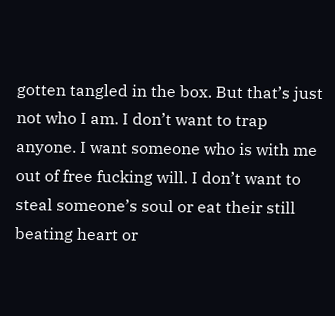gotten tangled in the box. But that’s just not who I am. I don’t want to trap anyone. I want someone who is with me out of free fucking will. I don’t want to steal someone’s soul or eat their still beating heart or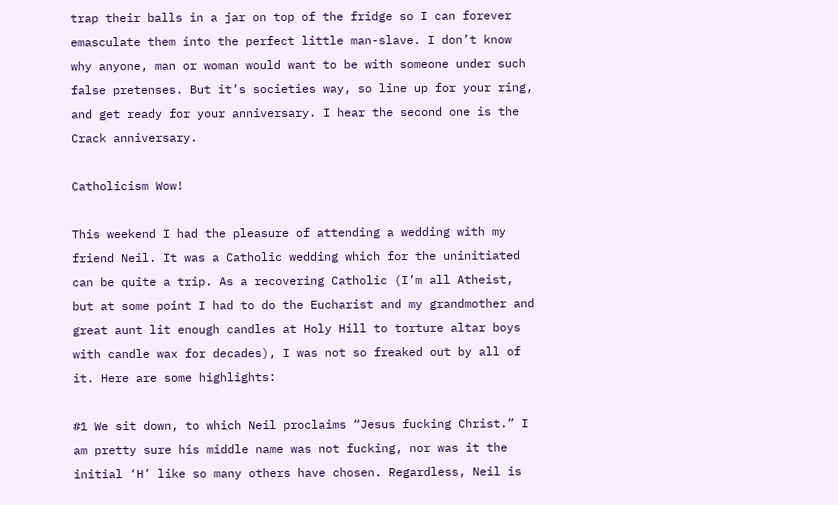trap their balls in a jar on top of the fridge so I can forever emasculate them into the perfect little man-slave. I don’t know why anyone, man or woman would want to be with someone under such false pretenses. But it’s societies way, so line up for your ring, and get ready for your anniversary. I hear the second one is the Crack anniversary.

Catholicism Wow!

This weekend I had the pleasure of attending a wedding with my friend Neil. It was a Catholic wedding which for the uninitiated can be quite a trip. As a recovering Catholic (I’m all Atheist, but at some point I had to do the Eucharist and my grandmother and great aunt lit enough candles at Holy Hill to torture altar boys with candle wax for decades), I was not so freaked out by all of it. Here are some highlights:

#1 We sit down, to which Neil proclaims “Jesus fucking Christ.” I am pretty sure his middle name was not fucking, nor was it the initial ‘H’ like so many others have chosen. Regardless, Neil is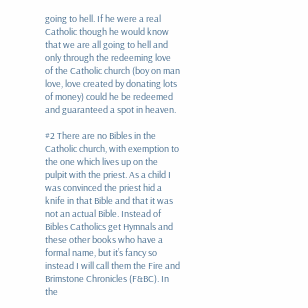going to hell. If he were a real Catholic though he would know that we are all going to hell and only through the redeeming love of the Catholic church (boy on man love, love created by donating lots of money) could he be redeemed and guaranteed a spot in heaven.

#2 There are no Bibles in the Catholic church, with exemption to the one which lives up on the pulpit with the priest. As a child I was convinced the priest hid a knife in that Bible and that it was not an actual Bible. Instead of Bibles Catholics get Hymnals and these other books who have a formal name, but it’s fancy so instead I will call them the Fire and Brimstone Chronicles (F&BC). In the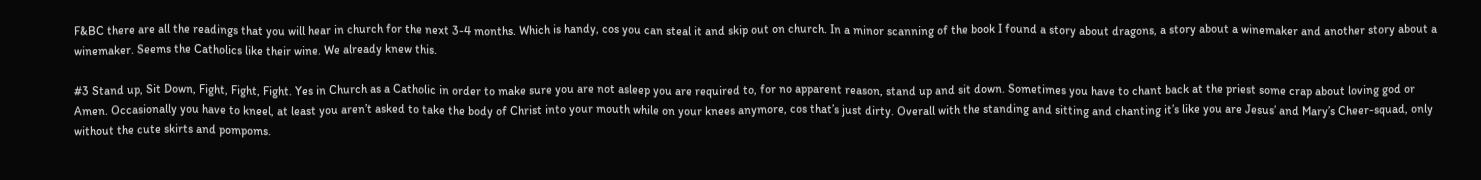F&BC there are all the readings that you will hear in church for the next 3-4 months. Which is handy, cos you can steal it and skip out on church. In a minor scanning of the book I found a story about dragons, a story about a winemaker and another story about a winemaker. Seems the Catholics like their wine. We already knew this.

#3 Stand up, Sit Down, Fight, Fight, Fight. Yes in Church as a Catholic in order to make sure you are not asleep you are required to, for no apparent reason, stand up and sit down. Sometimes you have to chant back at the priest some crap about loving god or Amen. Occasionally you have to kneel, at least you aren’t asked to take the body of Christ into your mouth while on your knees anymore, cos that’s just dirty. Overall with the standing and sitting and chanting it’s like you are Jesus’ and Mary’s Cheer-squad, only without the cute skirts and pompoms.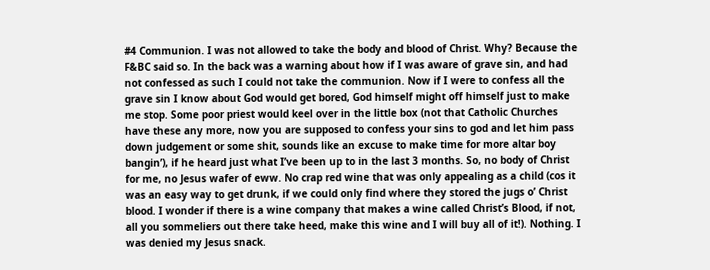#4 Communion. I was not allowed to take the body and blood of Christ. Why? Because the F&BC said so. In the back was a warning about how if I was aware of grave sin, and had not confessed as such I could not take the communion. Now if I were to confess all the grave sin I know about God would get bored, God himself might off himself just to make me stop. Some poor priest would keel over in the little box (not that Catholic Churches have these any more, now you are supposed to confess your sins to god and let him pass down judgement or some shit, sounds like an excuse to make time for more altar boy bangin’), if he heard just what I’ve been up to in the last 3 months. So, no body of Christ for me, no Jesus wafer of eww. No crap red wine that was only appealing as a child (cos it was an easy way to get drunk, if we could only find where they stored the jugs o’ Christ blood. I wonder if there is a wine company that makes a wine called Christ’s Blood, if not, all you sommeliers out there take heed, make this wine and I will buy all of it!). Nothing. I was denied my Jesus snack.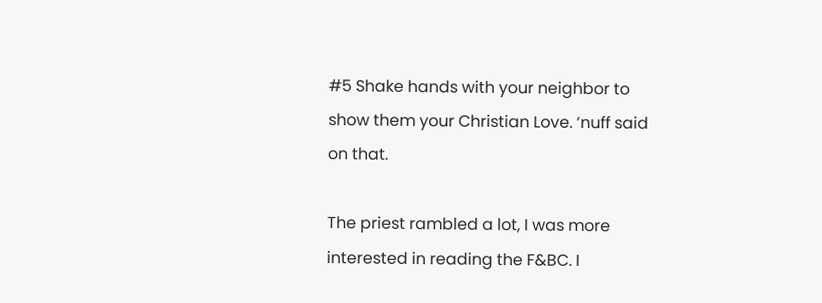#5 Shake hands with your neighbor to show them your Christian Love. ‘nuff said on that.

The priest rambled a lot, I was more interested in reading the F&BC. I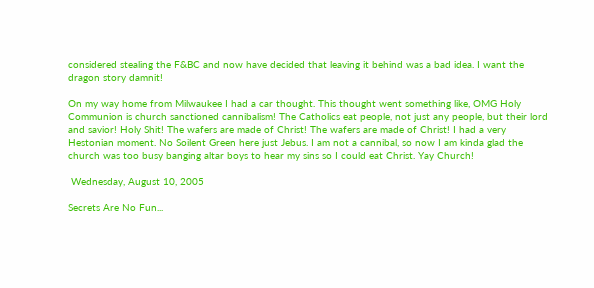considered stealing the F&BC and now have decided that leaving it behind was a bad idea. I want the dragon story damnit!

On my way home from Milwaukee I had a car thought. This thought went something like, OMG Holy Communion is church sanctioned cannibalism! The Catholics eat people, not just any people, but their lord and savior! Holy Shit! The wafers are made of Christ! The wafers are made of Christ! I had a very Hestonian moment. No Soilent Green here just Jebus. I am not a cannibal, so now I am kinda glad the church was too busy banging altar boys to hear my sins so I could eat Christ. Yay Church!

 Wednesday, August 10, 2005

Secrets Are No Fun...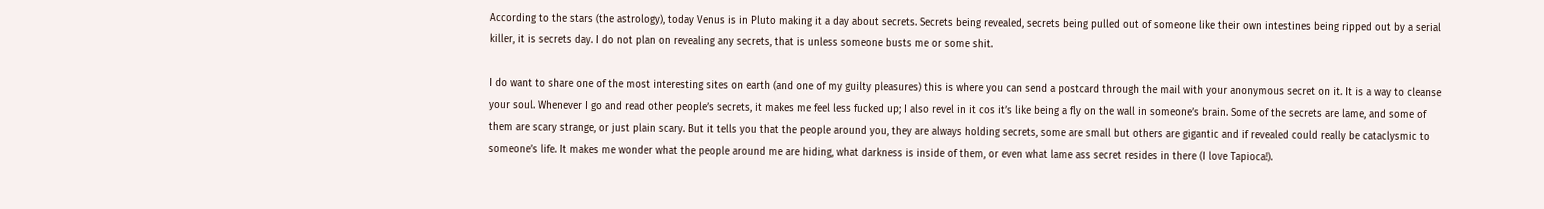According to the stars (the astrology), today Venus is in Pluto making it a day about secrets. Secrets being revealed, secrets being pulled out of someone like their own intestines being ripped out by a serial killer, it is secrets day. I do not plan on revealing any secrets, that is unless someone busts me or some shit.

I do want to share one of the most interesting sites on earth (and one of my guilty pleasures) this is where you can send a postcard through the mail with your anonymous secret on it. It is a way to cleanse your soul. Whenever I go and read other people’s secrets, it makes me feel less fucked up; I also revel in it cos it’s like being a fly on the wall in someone’s brain. Some of the secrets are lame, and some of them are scary strange, or just plain scary. But it tells you that the people around you, they are always holding secrets, some are small but others are gigantic and if revealed could really be cataclysmic to someone’s life. It makes me wonder what the people around me are hiding, what darkness is inside of them, or even what lame ass secret resides in there (I love Tapioca!).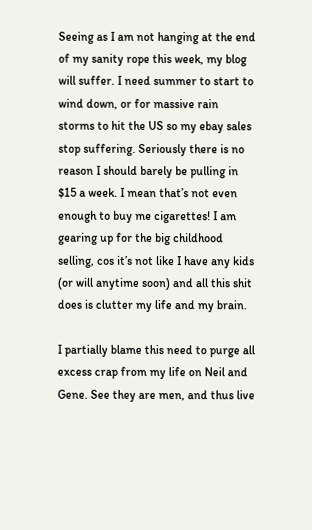Seeing as I am not hanging at the end of my sanity rope this week, my blog will suffer. I need summer to start to wind down, or for massive rain storms to hit the US so my ebay sales stop suffering. Seriously there is no reason I should barely be pulling in $15 a week. I mean that’s not even enough to buy me cigarettes! I am gearing up for the big childhood selling, cos it’s not like I have any kids (or will anytime soon) and all this shit does is clutter my life and my brain.

I partially blame this need to purge all excess crap from my life on Neil and Gene. See they are men, and thus live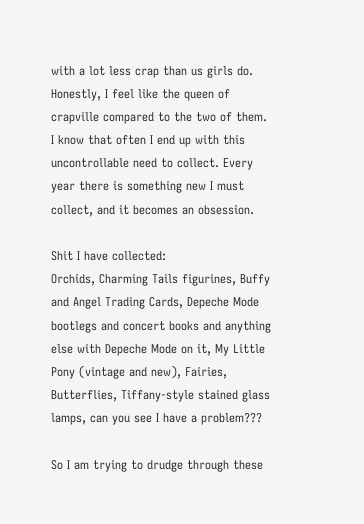with a lot less crap than us girls do. Honestly, I feel like the queen of crapville compared to the two of them. I know that often I end up with this uncontrollable need to collect. Every year there is something new I must collect, and it becomes an obsession.

Shit I have collected:
Orchids, Charming Tails figurines, Buffy and Angel Trading Cards, Depeche Mode bootlegs and concert books and anything else with Depeche Mode on it, My Little Pony (vintage and new), Fairies, Butterflies, Tiffany-style stained glass lamps, can you see I have a problem???

So I am trying to drudge through these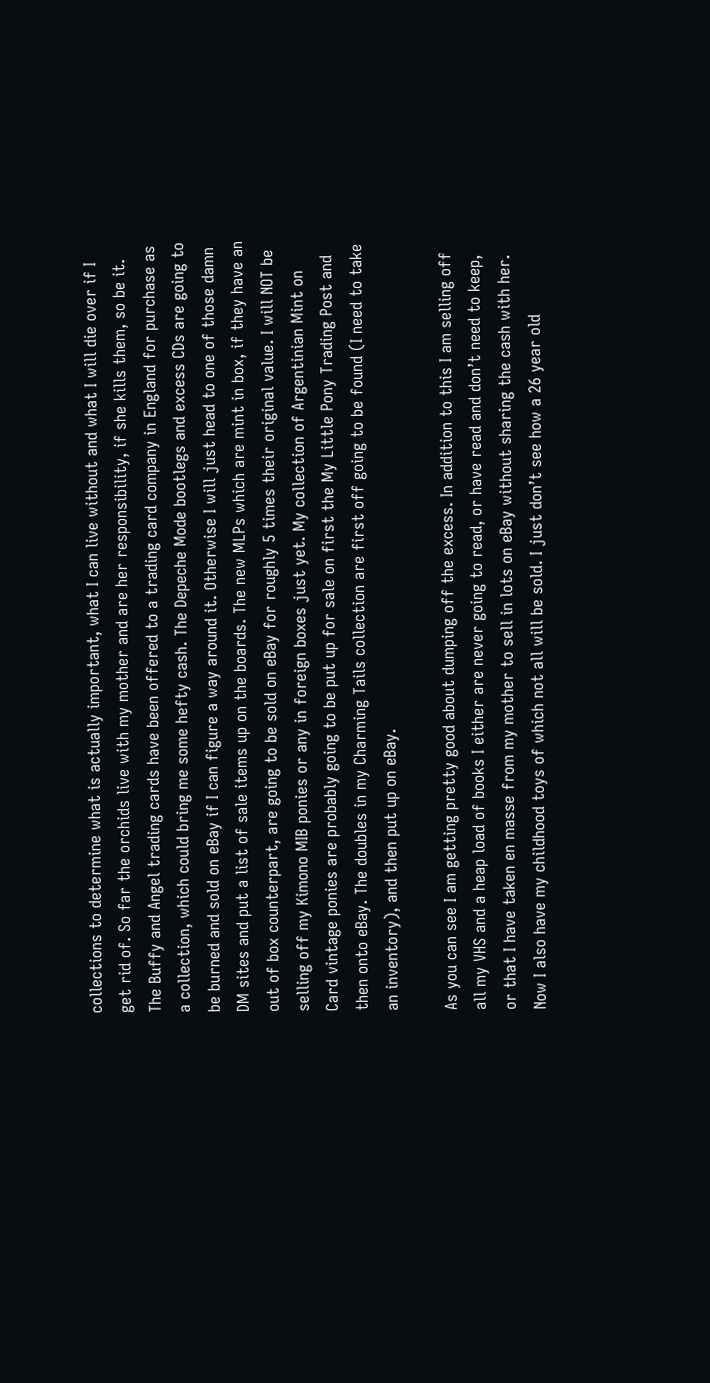collections to determine what is actually important, what I can live without and what I will die over if I get rid of. So far the orchids live with my mother and are her responsibility, if she kills them, so be it. The Buffy and Angel trading cards have been offered to a trading card company in England for purchase as a collection, which could bring me some hefty cash. The Depeche Mode bootlegs and excess CDs are going to be burned and sold on eBay if I can figure a way around it. Otherwise I will just head to one of those damn DM sites and put a list of sale items up on the boards. The new MLPs which are mint in box, if they have an out of box counterpart, are going to be sold on eBay for roughly 5 times their original value. I will NOT be selling off my Kimono MIB ponies or any in foreign boxes just yet. My collection of Argentinian Mint on Card vintage ponies are probably going to be put up for sale on first the My Little Pony Trading Post and then onto eBay. The doubles in my Charming Tails collection are first off going to be found (I need to take an inventory), and then put up on eBay.

As you can see I am getting pretty good about dumping off the excess. In addition to this I am selling off all my VHS and a heap load of books I either are never going to read, or have read and don’t need to keep, or that I have taken en masse from my mother to sell in lots on eBay without sharing the cash with her. Now I also have my childhood toys of which not all will be sold. I just don’t see how a 26 year old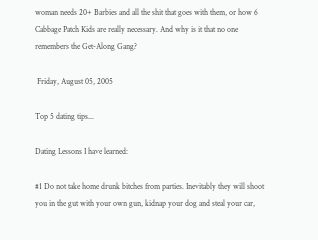woman needs 20+ Barbies and all the shit that goes with them, or how 6 Cabbage Patch Kids are really necessary. And why is it that no one remembers the Get-Along Gang?

 Friday, August 05, 2005

Top 5 dating tips...

Dating Lessons I have learned:

#1 Do not take home drunk bitches from parties. Inevitably they will shoot you in the gut with your own gun, kidnap your dog and steal your car,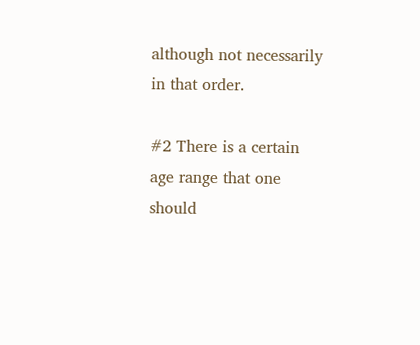although not necessarily in that order.

#2 There is a certain age range that one should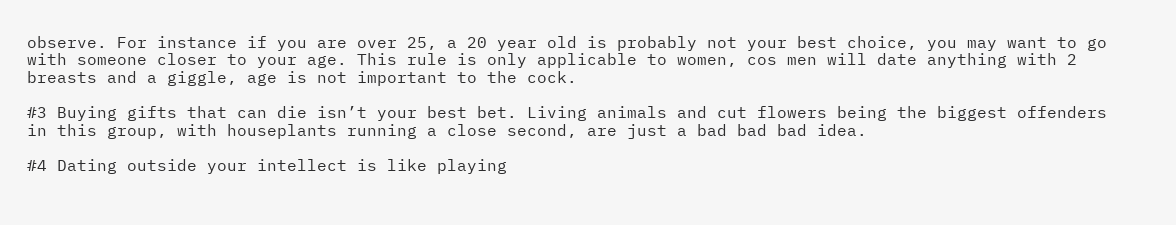observe. For instance if you are over 25, a 20 year old is probably not your best choice, you may want to go with someone closer to your age. This rule is only applicable to women, cos men will date anything with 2 breasts and a giggle, age is not important to the cock.

#3 Buying gifts that can die isn’t your best bet. Living animals and cut flowers being the biggest offenders in this group, with houseplants running a close second, are just a bad bad bad idea.

#4 Dating outside your intellect is like playing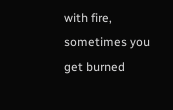with fire, sometimes you get burned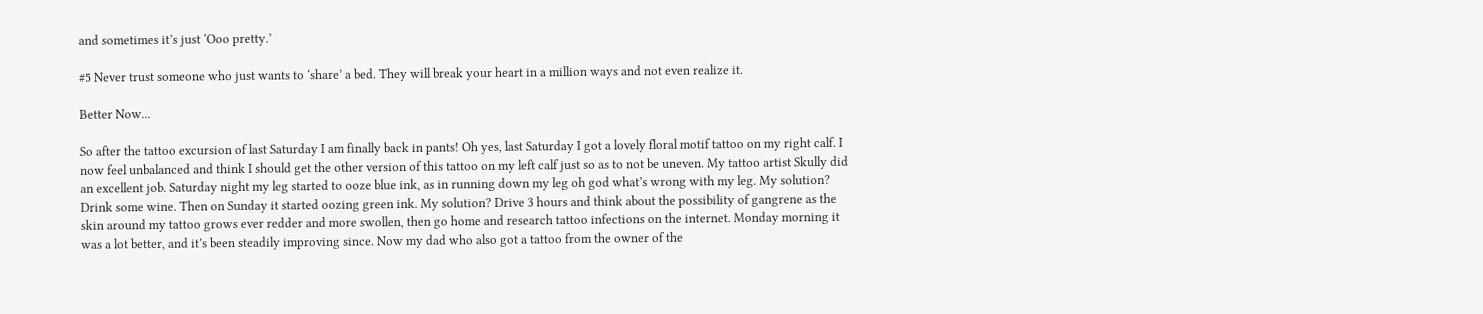and sometimes it’s just ‘Ooo pretty.’

#5 Never trust someone who just wants to ‘share’ a bed. They will break your heart in a million ways and not even realize it.

Better Now...

So after the tattoo excursion of last Saturday I am finally back in pants! Oh yes, last Saturday I got a lovely floral motif tattoo on my right calf. I now feel unbalanced and think I should get the other version of this tattoo on my left calf just so as to not be uneven. My tattoo artist Skully did an excellent job. Saturday night my leg started to ooze blue ink, as in running down my leg oh god what’s wrong with my leg. My solution? Drink some wine. Then on Sunday it started oozing green ink. My solution? Drive 3 hours and think about the possibility of gangrene as the skin around my tattoo grows ever redder and more swollen, then go home and research tattoo infections on the internet. Monday morning it was a lot better, and it’s been steadily improving since. Now my dad who also got a tattoo from the owner of the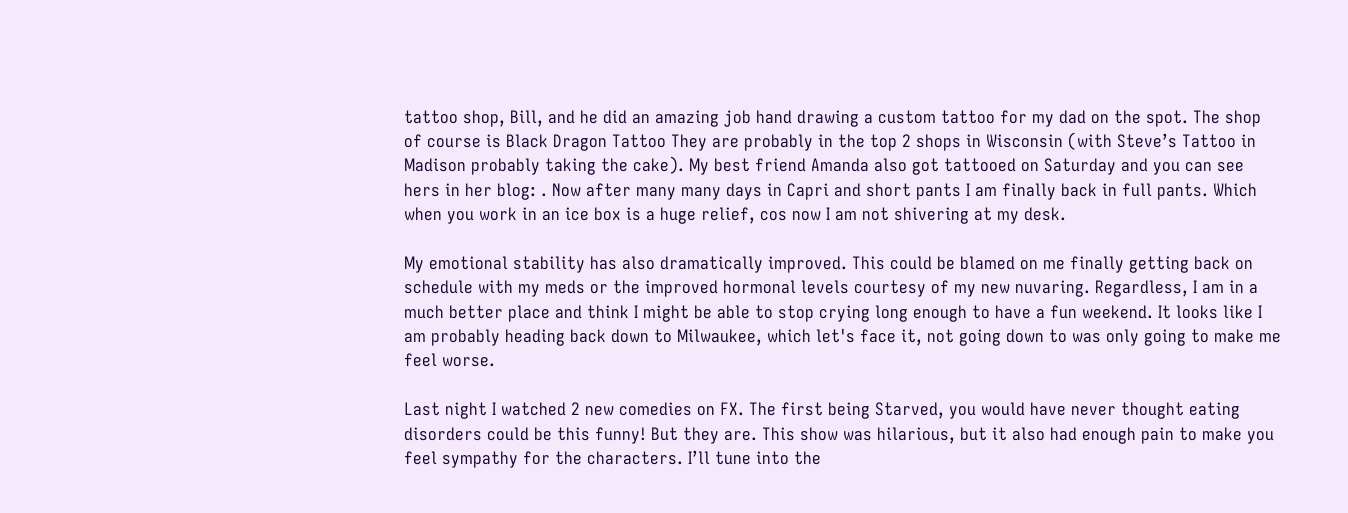tattoo shop, Bill, and he did an amazing job hand drawing a custom tattoo for my dad on the spot. The shop of course is Black Dragon Tattoo They are probably in the top 2 shops in Wisconsin (with Steve’s Tattoo in Madison probably taking the cake). My best friend Amanda also got tattooed on Saturday and you can see hers in her blog: . Now after many many days in Capri and short pants I am finally back in full pants. Which when you work in an ice box is a huge relief, cos now I am not shivering at my desk.

My emotional stability has also dramatically improved. This could be blamed on me finally getting back on schedule with my meds or the improved hormonal levels courtesy of my new nuvaring. Regardless, I am in a much better place and think I might be able to stop crying long enough to have a fun weekend. It looks like I am probably heading back down to Milwaukee, which let's face it, not going down to was only going to make me feel worse.

Last night I watched 2 new comedies on FX. The first being Starved, you would have never thought eating disorders could be this funny! But they are. This show was hilarious, but it also had enough pain to make you feel sympathy for the characters. I’ll tune into the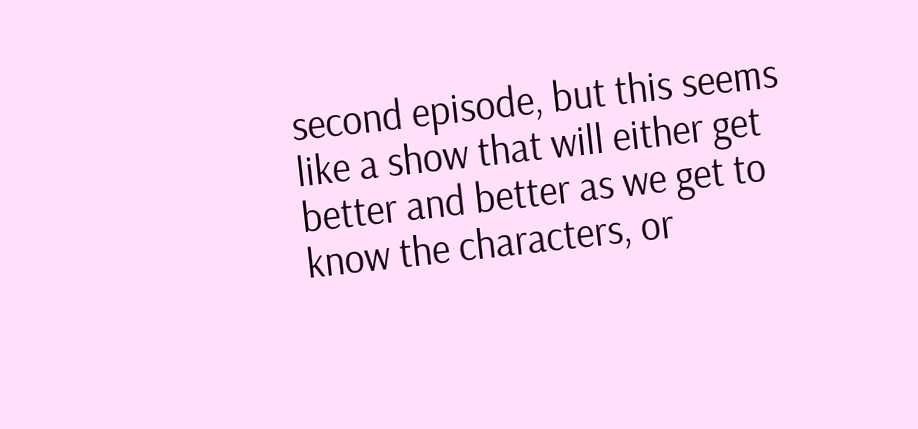second episode, but this seems like a show that will either get better and better as we get to know the characters, or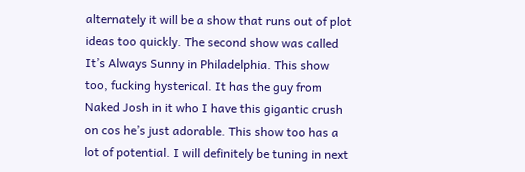alternately it will be a show that runs out of plot ideas too quickly. The second show was called It’s Always Sunny in Philadelphia. This show too, fucking hysterical. It has the guy from Naked Josh in it who I have this gigantic crush on cos he’s just adorable. This show too has a lot of potential. I will definitely be tuning in next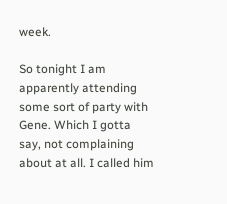week.

So tonight I am apparently attending some sort of party with Gene. Which I gotta say, not complaining about at all. I called him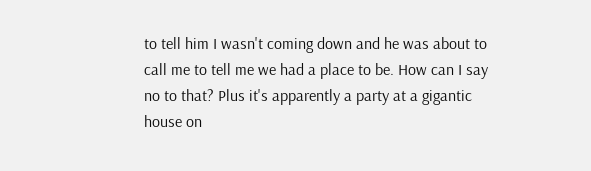to tell him I wasn't coming down and he was about to call me to tell me we had a place to be. How can I say no to that? Plus it's apparently a party at a gigantic house on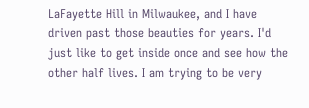LaFayette Hill in Milwaukee, and I have driven past those beauties for years. I'd just like to get inside once and see how the other half lives. I am trying to be very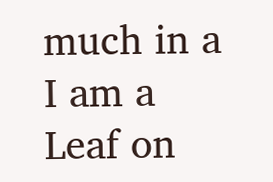much in a I am a Leaf on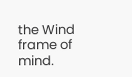the Wind frame of mind.